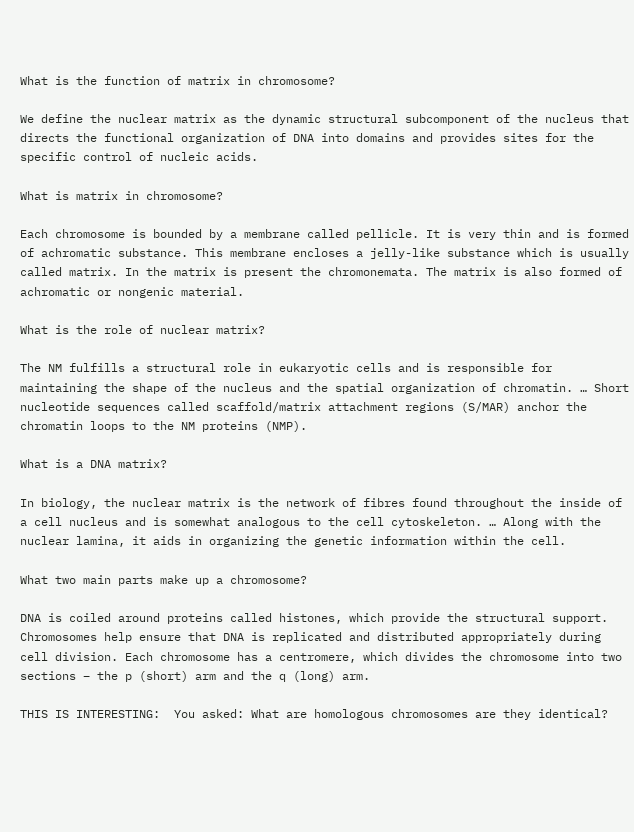What is the function of matrix in chromosome?

We define the nuclear matrix as the dynamic structural subcomponent of the nucleus that directs the functional organization of DNA into domains and provides sites for the specific control of nucleic acids.

What is matrix in chromosome?

Each chromosome is bounded by a membrane called pellicle. It is very thin and is formed of achromatic substance. This membrane encloses a jelly-like substance which is usually called matrix. In the matrix is present the chromonemata. The matrix is also formed of achromatic or nongenic material.

What is the role of nuclear matrix?

The NM fulfills a structural role in eukaryotic cells and is responsible for maintaining the shape of the nucleus and the spatial organization of chromatin. … Short nucleotide sequences called scaffold/matrix attachment regions (S/MAR) anchor the chromatin loops to the NM proteins (NMP).

What is a DNA matrix?

In biology, the nuclear matrix is the network of fibres found throughout the inside of a cell nucleus and is somewhat analogous to the cell cytoskeleton. … Along with the nuclear lamina, it aids in organizing the genetic information within the cell.

What two main parts make up a chromosome?

DNA is coiled around proteins called histones, which provide the structural support. Chromosomes help ensure that DNA is replicated and distributed appropriately during cell division. Each chromosome has a centromere, which divides the chromosome into two sections – the p (short) arm and the q (long) arm.

THIS IS INTERESTING:  You asked: What are homologous chromosomes are they identical?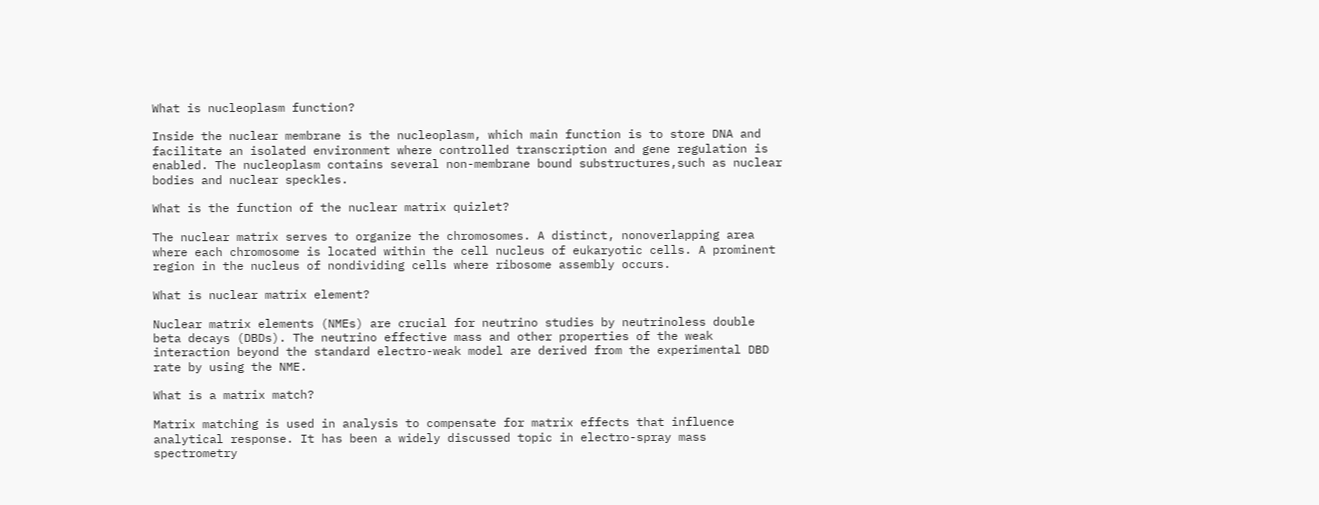What is nucleoplasm function?

Inside the nuclear membrane is the nucleoplasm, which main function is to store DNA and facilitate an isolated environment where controlled transcription and gene regulation is enabled. The nucleoplasm contains several non-membrane bound substructures,such as nuclear bodies and nuclear speckles.

What is the function of the nuclear matrix quizlet?

The nuclear matrix serves to organize the chromosomes. A distinct, nonoverlapping area where each chromosome is located within the cell nucleus of eukaryotic cells. A prominent region in the nucleus of nondividing cells where ribosome assembly occurs.

What is nuclear matrix element?

Nuclear matrix elements (NMEs) are crucial for neutrino studies by neutrinoless double beta decays (DBDs). The neutrino effective mass and other properties of the weak interaction beyond the standard electro-weak model are derived from the experimental DBD rate by using the NME.

What is a matrix match?

Matrix matching is used in analysis to compensate for matrix effects that influence analytical response. It has been a widely discussed topic in electro-spray mass spectrometry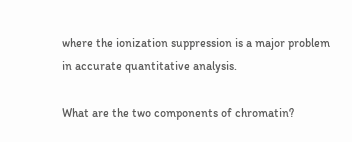where the ionization suppression is a major problem in accurate quantitative analysis.

What are the two components of chromatin?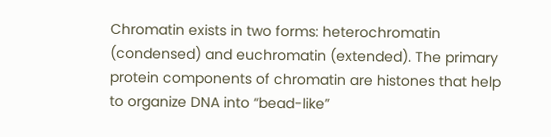Chromatin exists in two forms: heterochromatin (condensed) and euchromatin (extended). The primary protein components of chromatin are histones that help to organize DNA into “bead-like”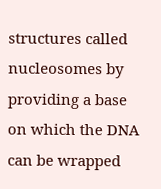structures called nucleosomes by providing a base on which the DNA can be wrapped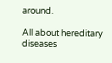around.

All about hereditary diseases